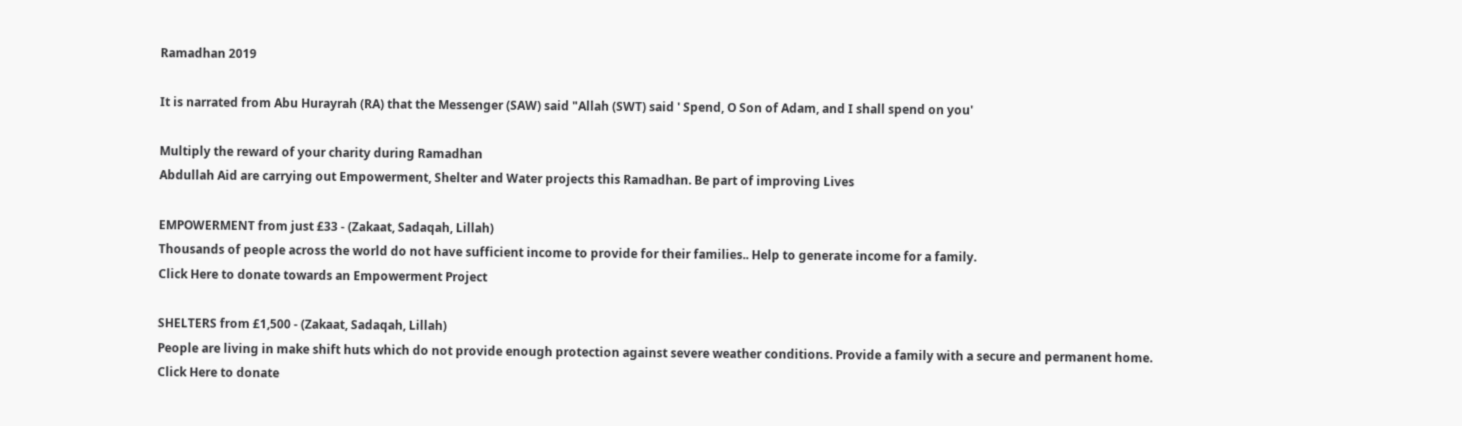Ramadhan 2019

It is narrated from Abu Hurayrah (RA) that the Messenger (SAW) said "Allah (SWT) said ' Spend, O Son of Adam, and I shall spend on you'

Multiply the reward of your charity during Ramadhan
Abdullah Aid are carrying out Empowerment, Shelter and Water projects this Ramadhan. Be part of improving Lives

EMPOWERMENT from just £33 - (Zakaat, Sadaqah, Lillah)
Thousands of people across the world do not have sufficient income to provide for their families.. Help to generate income for a family.
Click Here to donate towards an Empowerment Project

SHELTERS from £1,500 - (Zakaat, Sadaqah, Lillah)
People are living in make shift huts which do not provide enough protection against severe weather conditions. Provide a family with a secure and permanent home.
Click Here to donate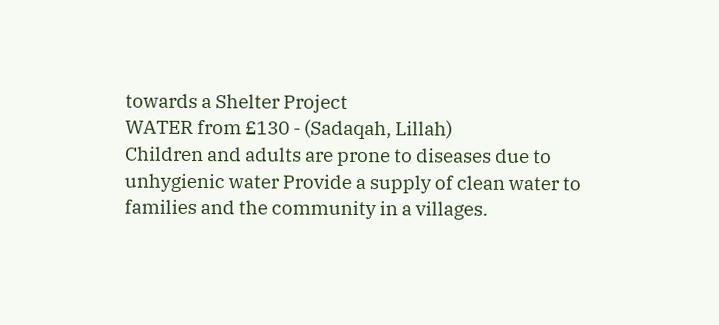towards a Shelter Project
WATER from £130 - (Sadaqah, Lillah)
Children and adults are prone to diseases due to unhygienic water Provide a supply of clean water to families and the community in a villages.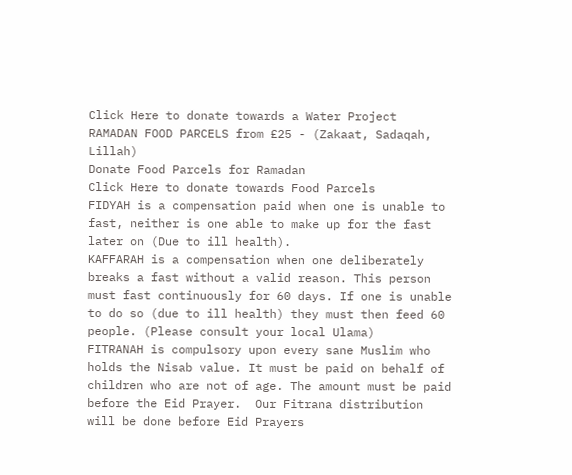Click Here to donate towards a Water Project
RAMADAN FOOD PARCELS from £25 - (Zakaat, Sadaqah, Lillah)
Donate Food Parcels for Ramadan
Click Here to donate towards Food Parcels
FIDYAH is a compensation paid when one is unable to fast, neither is one able to make up for the fast later on (Due to ill health).
KAFFARAH is a compensation when one deliberately breaks a fast without a valid reason. This person must fast continuously for 60 days. If one is unable to do so (due to ill health) they must then feed 60 people. (Please consult your local Ulama)
FITRANAH is compulsory upon every sane Muslim who holds the Nisab value. It must be paid on behalf of children who are not of age. The amount must be paid before the Eid Prayer.  Our Fitrana distribution will be done before Eid Prayers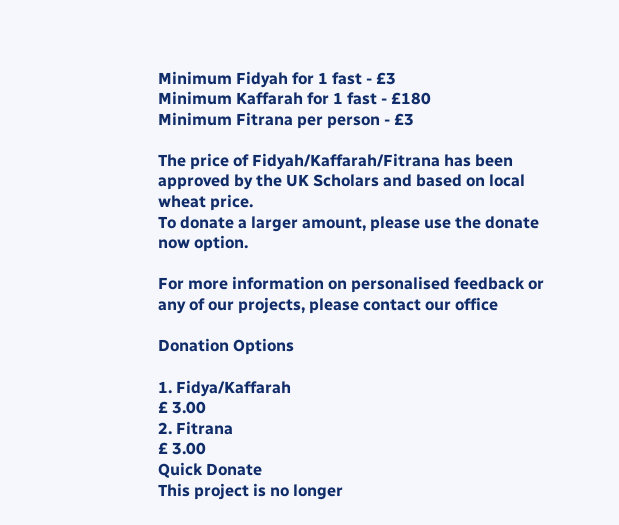Minimum Fidyah for 1 fast - £3
Minimum Kaffarah for 1 fast - £180
Minimum Fitrana per person - £3

The price of Fidyah/Kaffarah/Fitrana has been approved by the UK Scholars and based on local wheat price.
To donate a larger amount, please use the donate now option.

For more information on personalised feedback or any of our projects, please contact our office

Donation Options

1. Fidya/Kaffarah
£ 3.00
2. Fitrana
£ 3.00
Quick Donate
This project is no longer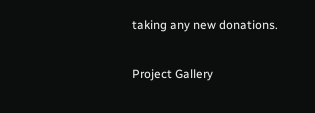taking any new donations.

Project Gallery